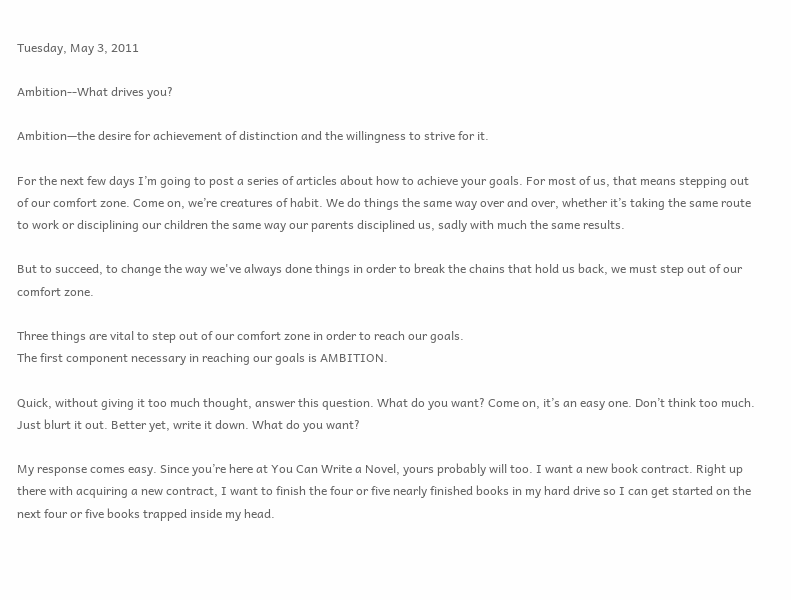Tuesday, May 3, 2011

Ambition--What drives you?

Ambition—the desire for achievement of distinction and the willingness to strive for it.

For the next few days I’m going to post a series of articles about how to achieve your goals. For most of us, that means stepping out of our comfort zone. Come on, we’re creatures of habit. We do things the same way over and over, whether it’s taking the same route to work or disciplining our children the same way our parents disciplined us, sadly with much the same results.

But to succeed, to change the way we've always done things in order to break the chains that hold us back, we must step out of our comfort zone.

Three things are vital to step out of our comfort zone in order to reach our goals.
The first component necessary in reaching our goals is AMBITION.

Quick, without giving it too much thought, answer this question. What do you want? Come on, it’s an easy one. Don’t think too much. Just blurt it out. Better yet, write it down. What do you want?

My response comes easy. Since you’re here at You Can Write a Novel, yours probably will too. I want a new book contract. Right up there with acquiring a new contract, I want to finish the four or five nearly finished books in my hard drive so I can get started on the next four or five books trapped inside my head.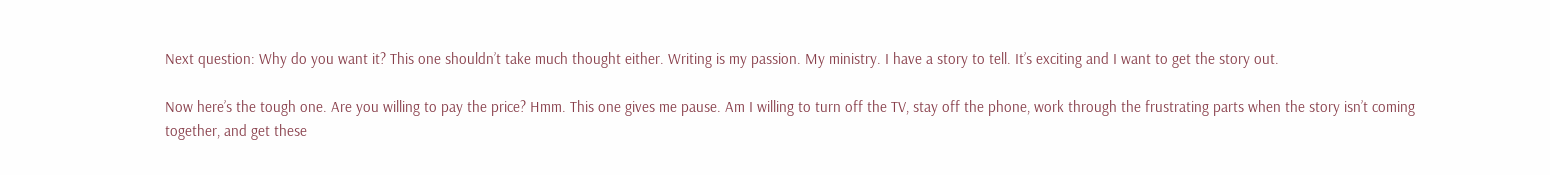Next question: Why do you want it? This one shouldn’t take much thought either. Writing is my passion. My ministry. I have a story to tell. It’s exciting and I want to get the story out.

Now here’s the tough one. Are you willing to pay the price? Hmm. This one gives me pause. Am I willing to turn off the TV, stay off the phone, work through the frustrating parts when the story isn’t coming together, and get these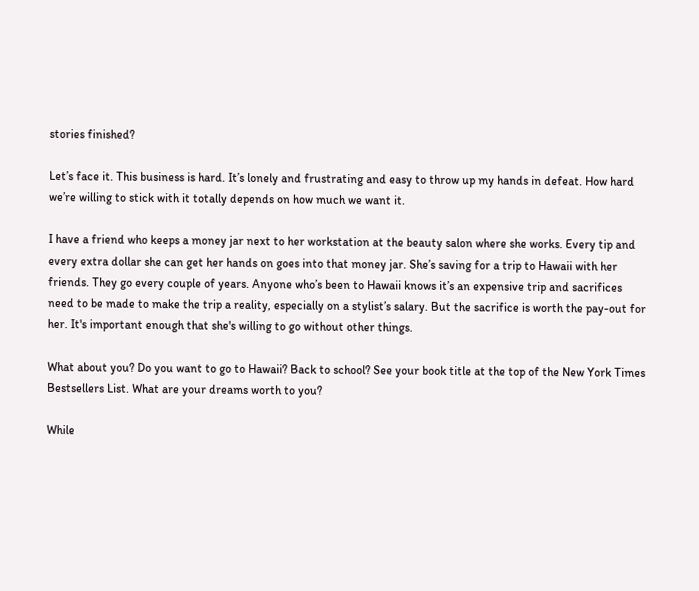stories finished?

Let’s face it. This business is hard. It’s lonely and frustrating and easy to throw up my hands in defeat. How hard we’re willing to stick with it totally depends on how much we want it.

I have a friend who keeps a money jar next to her workstation at the beauty salon where she works. Every tip and every extra dollar she can get her hands on goes into that money jar. She’s saving for a trip to Hawaii with her friends. They go every couple of years. Anyone who’s been to Hawaii knows it’s an expensive trip and sacrifices need to be made to make the trip a reality, especially on a stylist’s salary. But the sacrifice is worth the pay-out for her. It's important enough that she's willing to go without other things.

What about you? Do you want to go to Hawaii? Back to school? See your book title at the top of the New York Times Bestsellers List. What are your dreams worth to you?

While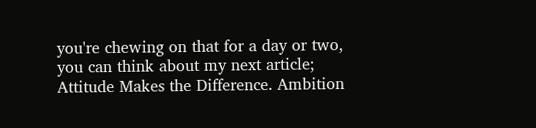you're chewing on that for a day or two, you can think about my next article; Attitude Makes the Difference. Ambition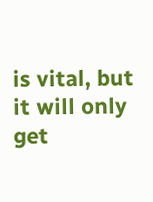is vital, but it will only get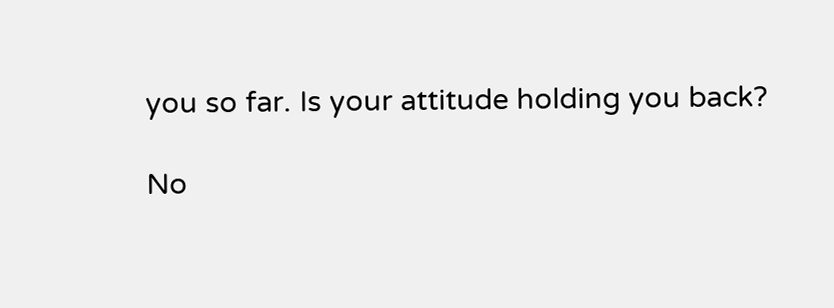you so far. Is your attitude holding you back?

No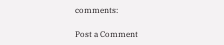comments:

Post a Comment